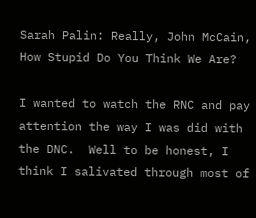Sarah Palin: Really, John McCain, How Stupid Do You Think We Are?

I wanted to watch the RNC and pay attention the way I was did with the DNC.  Well to be honest, I think I salivated through most of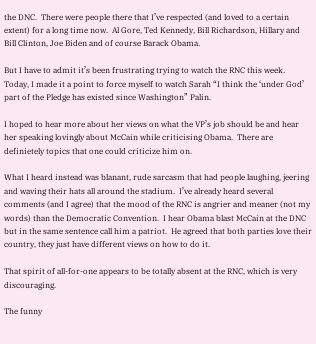the DNC.  There were people there that I’ve respected (and loved to a certain extent) for a long time now.  Al Gore, Ted Kennedy, Bill Richardson, Hillary and Bill Clinton, Joe Biden and of course Barack Obama.

But I have to admit it’s been frustrating trying to watch the RNC this week.  Today, I made it a point to force myself to watch Sarah “I think the ‘under God’ part of the Pledge has existed since Washington” Palin.

I hoped to hear more about her views on what the VP’s job should be and hear her speaking lovingly about McCain while criticising Obama.  There are definietely topics that one could criticize him on.

What I heard instead was blanant, rude sarcasm that had people laughing, jeering and waving their hats all around the stadium.  I’ve already heard several comments (and I agree) that the mood of the RNC is angrier and meaner (not my words) than the Democratic Convention.  I hear Obama blast McCain at the DNC but in the same sentence call him a patriot.  He agreed that both parties love their country, they just have different views on how to do it.

That spirit of all-for-one appears to be totally absent at the RNC, which is very discouraging.

The funny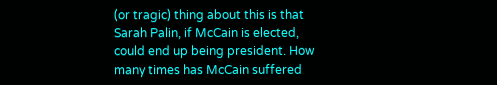(or tragic) thing about this is that Sarah Palin, if McCain is elected, could end up being president. How many times has McCain suffered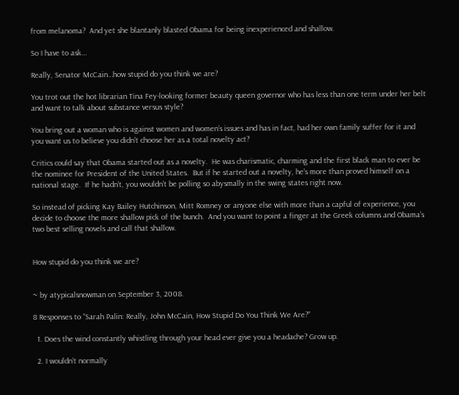from melanoma?  And yet she blantanly blasted Obama for being inexperienced and shallow.

So I have to ask…

Really, Senator McCain…how stupid do you think we are?

You trot out the hot librarian Tina Fey-looking former beauty queen governor who has less than one term under her belt and want to talk about substance versus style?

You bring out a woman who is against women and women’s issues and has in fact, had her own family suffer for it and you want us to believe you didn’t choose her as a total novelty act?

Critics could say that Obama started out as a novelty.  He was charismatic, charming and the first black man to ever be the nominee for President of the United States.  But if he started out a novelty, he’s more than proved himself on a national stage.  If he hadn’t, you wouldn’t be polling so abysmally in the swing states right now.

So instead of picking Kay Bailey Hutchinson, Mitt Romney or anyone else with more than a capful of experience, you decide to choose the more shallow pick of the bunch.  And you want to point a finger at the Greek columns and Obama’s two best selling novels and call that shallow.


How stupid do you think we are?


~ by atypicalsnowman on September 3, 2008.

8 Responses to “Sarah Palin: Really, John McCain, How Stupid Do You Think We Are?”

  1. Does the wind constantly whistling through your head ever give you a headache? Grow up.

  2. I wouldn’t normally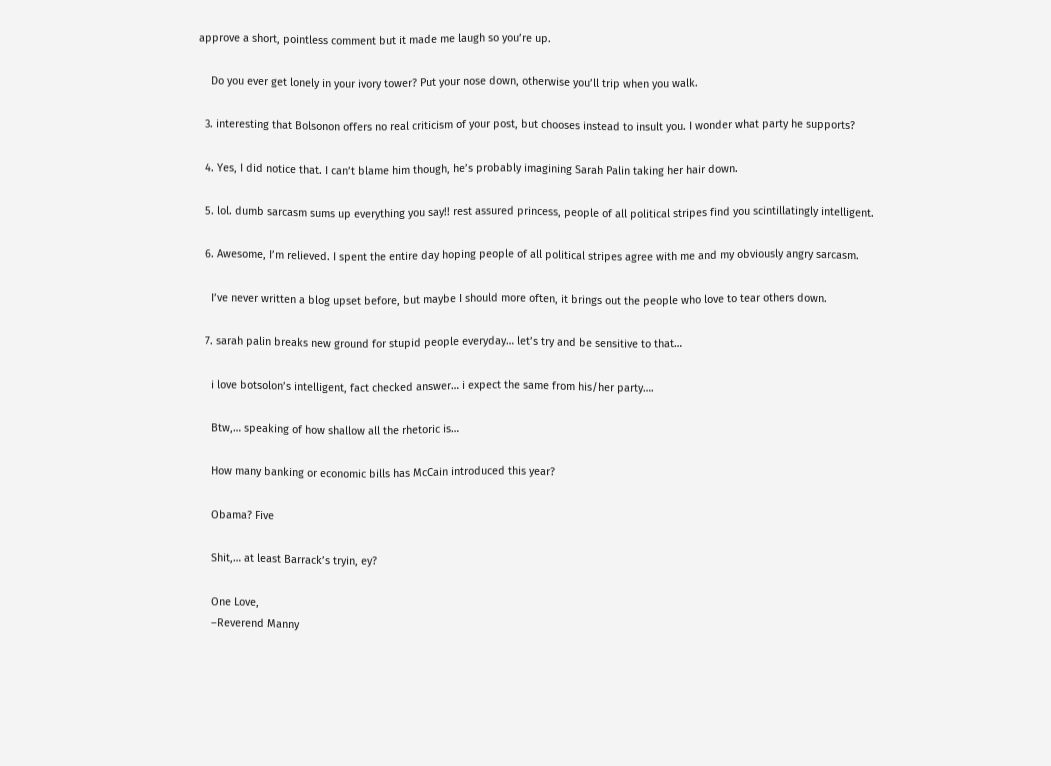approve a short, pointless comment but it made me laugh so you’re up.

    Do you ever get lonely in your ivory tower? Put your nose down, otherwise you’ll trip when you walk.

  3. interesting that Bolsonon offers no real criticism of your post, but chooses instead to insult you. I wonder what party he supports?

  4. Yes, I did notice that. I can’t blame him though, he’s probably imagining Sarah Palin taking her hair down.

  5. lol. dumb sarcasm sums up everything you say!! rest assured princess, people of all political stripes find you scintillatingly intelligent.

  6. Awesome, I’m relieved. I spent the entire day hoping people of all political stripes agree with me and my obviously angry sarcasm.

    I’ve never written a blog upset before, but maybe I should more often, it brings out the people who love to tear others down.

  7. sarah palin breaks new ground for stupid people everyday… let’s try and be sensitive to that…

    i love botsolon’s intelligent, fact checked answer… i expect the same from his/her party….

    Btw,… speaking of how shallow all the rhetoric is…

    How many banking or economic bills has McCain introduced this year?

    Obama? Five

    Shit,… at least Barrack’s tryin, ey?

    One Love,
    –Reverend Manny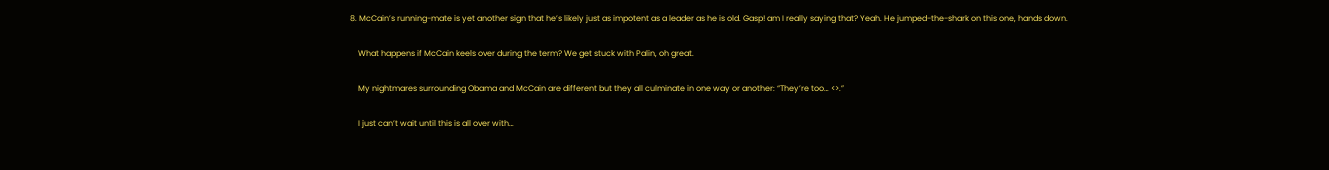8. McCain’s running-mate is yet another sign that he’s likely just as impotent as a leader as he is old. Gasp! am I really saying that? Yeah. He jumped-the-shark on this one, hands down.

    What happens if McCain keels over during the term? We get stuck with Palin, oh great.

    My nightmares surrounding Obama and McCain are different but they all culminate in one way or another: “They’re too… <>.”

    I just can’t wait until this is all over with…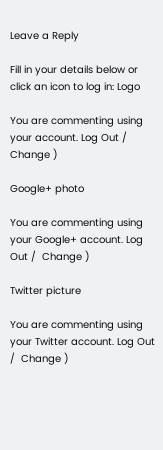Leave a Reply

Fill in your details below or click an icon to log in: Logo

You are commenting using your account. Log Out /  Change )

Google+ photo

You are commenting using your Google+ account. Log Out /  Change )

Twitter picture

You are commenting using your Twitter account. Log Out /  Change )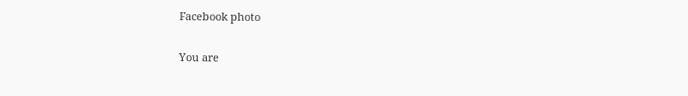Facebook photo

You are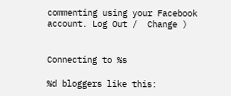commenting using your Facebook account. Log Out /  Change )


Connecting to %s

%d bloggers like this: